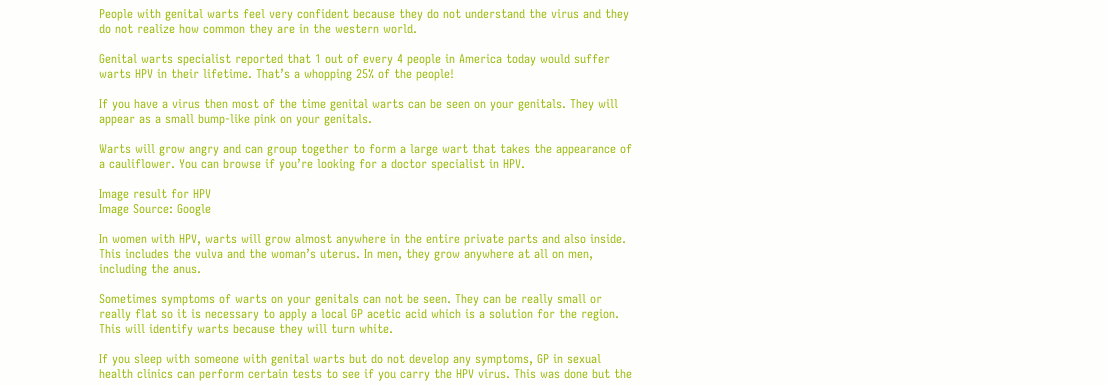People with genital warts feel very confident because they do not understand the virus and they do not realize how common they are in the western world.

Genital warts specialist reported that 1 out of every 4 people in America today would suffer warts HPV in their lifetime. That’s a whopping 25% of the people!

If you have a virus then most of the time genital warts can be seen on your genitals. They will appear as a small bump-like pink on your genitals.

Warts will grow angry and can group together to form a large wart that takes the appearance of a cauliflower. You can browse if you’re looking for a doctor specialist in HPV.

Image result for HPV
Image Source: Google

In women with HPV, warts will grow almost anywhere in the entire private parts and also inside. This includes the vulva and the woman’s uterus. In men, they grow anywhere at all on men, including the anus.

Sometimes symptoms of warts on your genitals can not be seen. They can be really small or really flat so it is necessary to apply a local GP acetic acid which is a solution for the region. This will identify warts because they will turn white.

If you sleep with someone with genital warts but do not develop any symptoms, GP in sexual health clinics can perform certain tests to see if you carry the HPV virus. This was done but the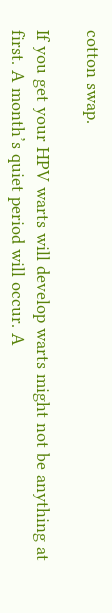cotton swap.

If you get your HPV warts will develop warts might not be anything at first. A month’s quiet period will occur. A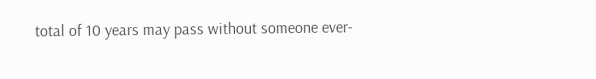total of 10 years may pass without someone ever-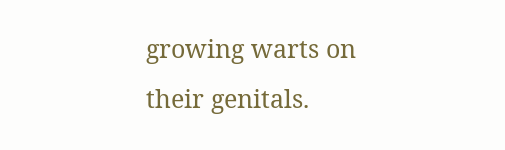growing warts on their genitals.